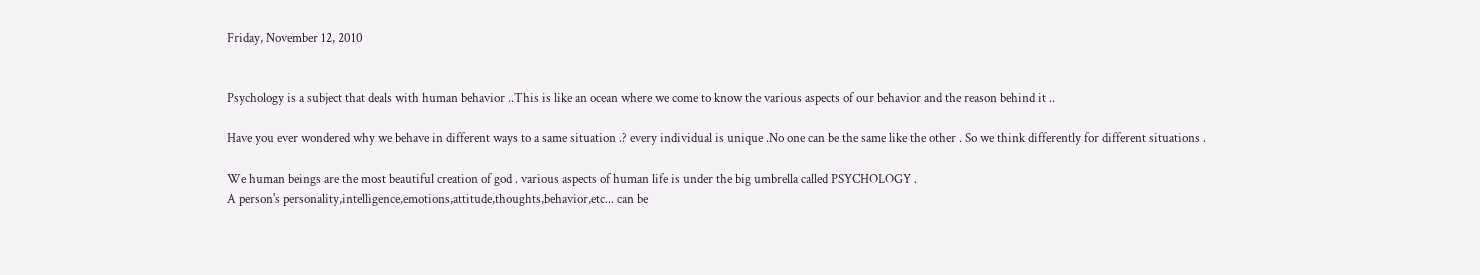Friday, November 12, 2010


Psychology is a subject that deals with human behavior ..This is like an ocean where we come to know the various aspects of our behavior and the reason behind it ..

Have you ever wondered why we behave in different ways to a same situation .? every individual is unique .No one can be the same like the other . So we think differently for different situations .

We human beings are the most beautiful creation of god . various aspects of human life is under the big umbrella called PSYCHOLOGY .
A person's personality,intelligence,emotions,attitude,thoughts,behavior,etc... can be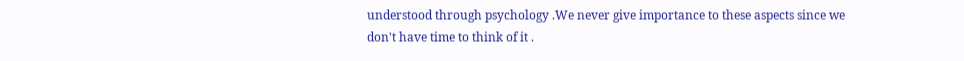understood through psychology .We never give importance to these aspects since we don't have time to think of it .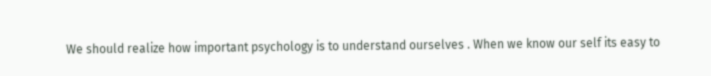We should realize how important psychology is to understand ourselves . When we know our self its easy to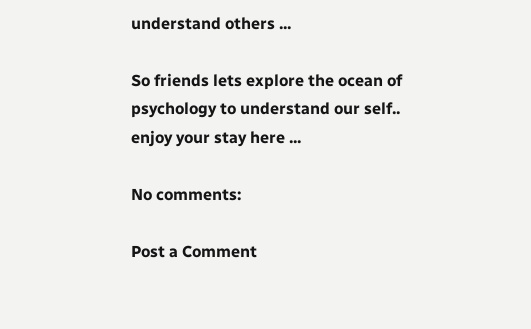understand others ...

So friends lets explore the ocean of psychology to understand our self.. enjoy your stay here ...

No comments:

Post a Comment